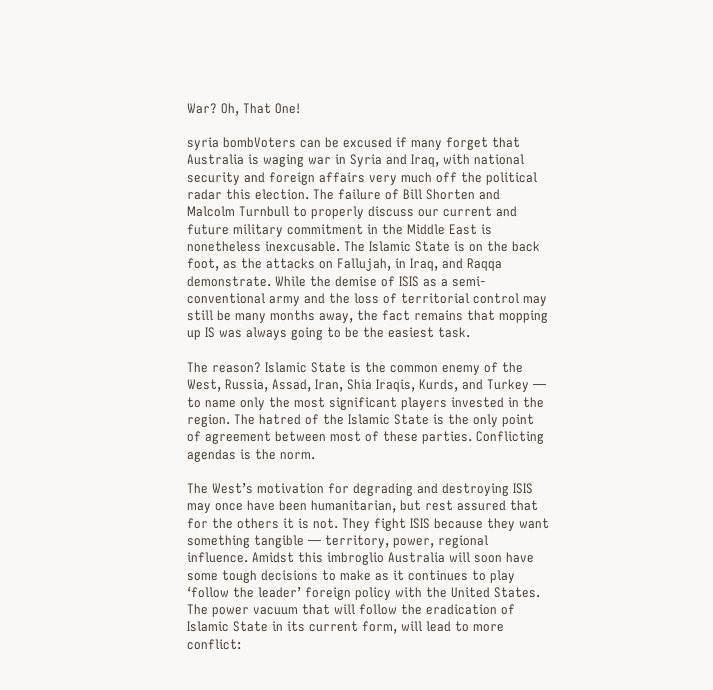War? Oh, That One!

syria bombVoters can be excused if many forget that Australia is waging war in Syria and Iraq, with national security and foreign affairs very much off the political radar this election. The failure of Bill Shorten and Malcolm Turnbull to properly discuss our current and future military commitment in the Middle East is nonetheless inexcusable. The Islamic State is on the back foot, as the attacks on Fallujah, in Iraq, and Raqqa demonstrate. While the demise of ISIS as a semi-conventional army and the loss of territorial control may still be many months away, the fact remains that mopping up IS was always going to be the easiest task.

The reason? Islamic State is the common enemy of the West, Russia, Assad, Iran, Shia Iraqis, Kurds, and Turkey — to name only the most significant players invested in the region. The hatred of the Islamic State is the only point of agreement between most of these parties. Conflicting agendas is the norm.

The West’s motivation for degrading and destroying ISIS may once have been humanitarian, but rest assured that for the others it is not. They fight ISIS because they want something tangible — territory, power, regional influence. Amidst this imbroglio Australia will soon have some tough decisions to make as it continues to play ‘follow the leader’ foreign policy with the United States. The power vacuum that will follow the eradication of Islamic State in its current form, will lead to more conflict: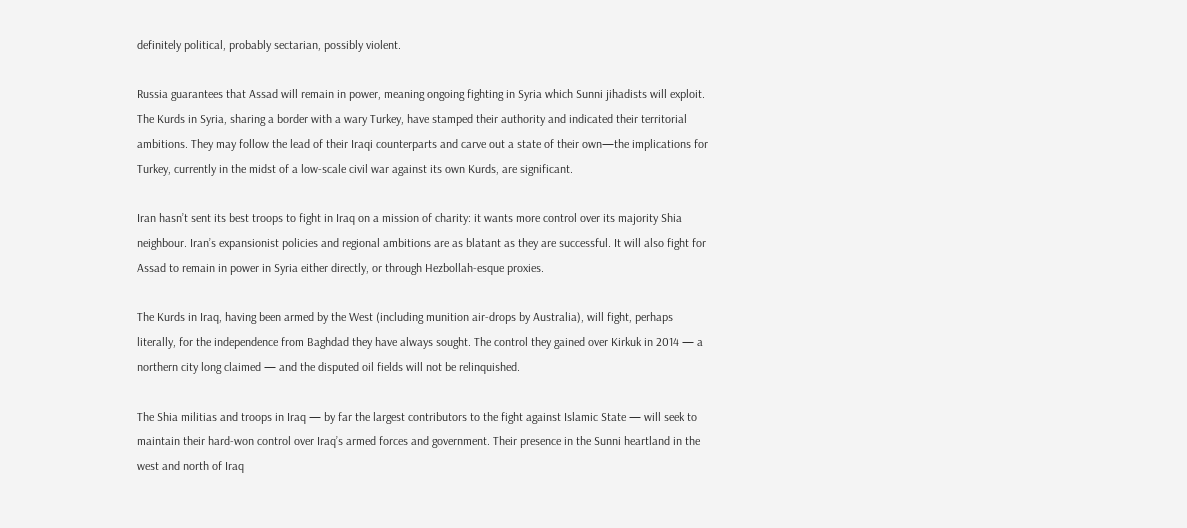definitely political, probably sectarian, possibly violent.

Russia guarantees that Assad will remain in power, meaning ongoing fighting in Syria which Sunni jihadists will exploit. The Kurds in Syria, sharing a border with a wary Turkey, have stamped their authority and indicated their territorial ambitions. They may follow the lead of their Iraqi counterparts and carve out a state of their own—the implications for Turkey, currently in the midst of a low-scale civil war against its own Kurds, are significant.

Iran hasn’t sent its best troops to fight in Iraq on a mission of charity: it wants more control over its majority Shia neighbour. Iran’s expansionist policies and regional ambitions are as blatant as they are successful. It will also fight for Assad to remain in power in Syria either directly, or through Hezbollah-esque proxies.

The Kurds in Iraq, having been armed by the West (including munition air-drops by Australia), will fight, perhaps literally, for the independence from Baghdad they have always sought. The control they gained over Kirkuk in 2014 — a northern city long claimed — and the disputed oil fields will not be relinquished.

The Shia militias and troops in Iraq — by far the largest contributors to the fight against Islamic State — will seek to maintain their hard-won control over Iraq’s armed forces and government. Their presence in the Sunni heartland in the west and north of Iraq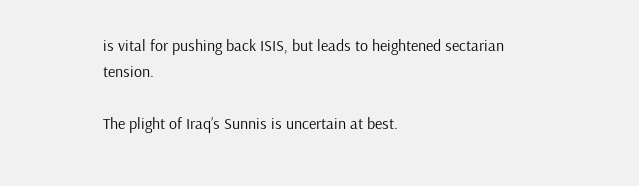is vital for pushing back ISIS, but leads to heightened sectarian tension.

The plight of Iraq’s Sunnis is uncertain at best.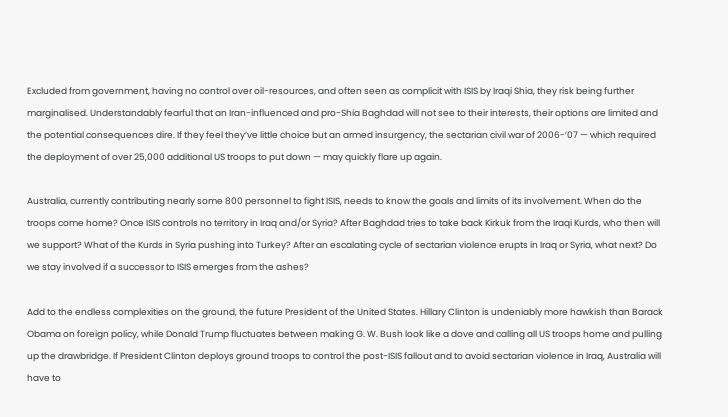Excluded from government, having no control over oil-resources, and often seen as complicit with ISIS by Iraqi Shia, they risk being further marginalised. Understandably fearful that an Iran-influenced and pro-Shia Baghdad will not see to their interests, their options are limited and the potential consequences dire. If they feel they’ve little choice but an armed insurgency, the sectarian civil war of 2006-’07 — which required the deployment of over 25,000 additional US troops to put down — may quickly flare up again.

Australia, currently contributing nearly some 800 personnel to fight ISIS, needs to know the goals and limits of its involvement. When do the troops come home? Once ISIS controls no territory in Iraq and/or Syria? After Baghdad tries to take back Kirkuk from the Iraqi Kurds, who then will we support? What of the Kurds in Syria pushing into Turkey? After an escalating cycle of sectarian violence erupts in Iraq or Syria, what next? Do we stay involved if a successor to ISIS emerges from the ashes?

Add to the endless complexities on the ground, the future President of the United States. Hillary Clinton is undeniably more hawkish than Barack Obama on foreign policy, while Donald Trump fluctuates between making G. W. Bush look like a dove and calling all US troops home and pulling up the drawbridge. If President Clinton deploys ground troops to control the post-ISIS fallout and to avoid sectarian violence in Iraq, Australia will have to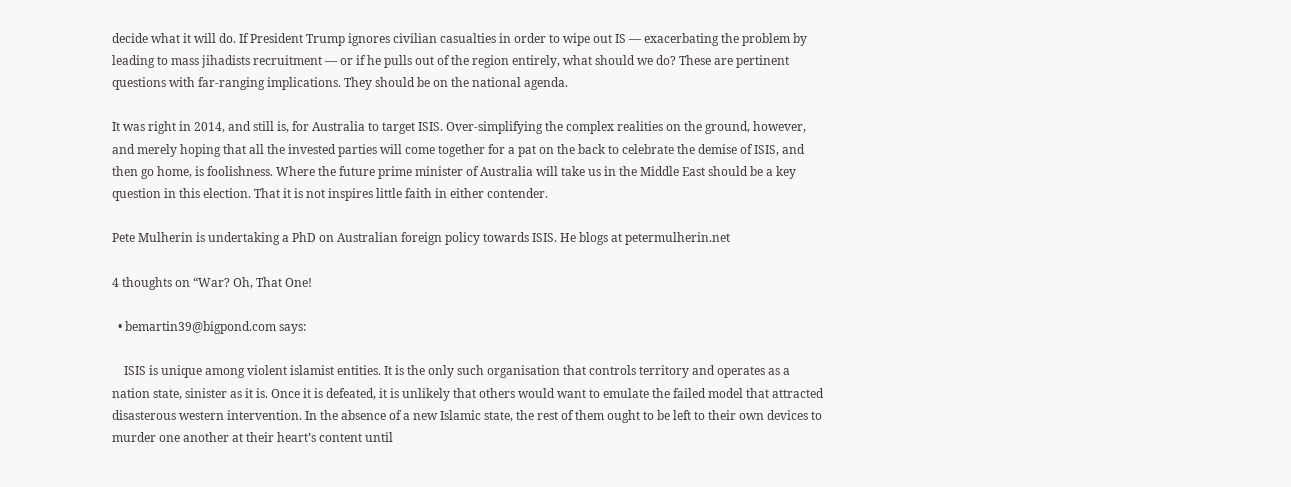decide what it will do. If President Trump ignores civilian casualties in order to wipe out IS — exacerbating the problem by leading to mass jihadists recruitment — or if he pulls out of the region entirely, what should we do? These are pertinent questions with far-ranging implications. They should be on the national agenda.

It was right in 2014, and still is, for Australia to target ISIS. Over-simplifying the complex realities on the ground, however, and merely hoping that all the invested parties will come together for a pat on the back to celebrate the demise of ISIS, and then go home, is foolishness. Where the future prime minister of Australia will take us in the Middle East should be a key question in this election. That it is not inspires little faith in either contender.

Pete Mulherin is undertaking a PhD on Australian foreign policy towards ISIS. He blogs at petermulherin.net

4 thoughts on “War? Oh, That One!

  • bemartin39@bigpond.com says:

    ISIS is unique among violent islamist entities. It is the only such organisation that controls territory and operates as a nation state, sinister as it is. Once it is defeated, it is unlikely that others would want to emulate the failed model that attracted disasterous western intervention. In the absence of a new Islamic state, the rest of them ought to be left to their own devices to murder one another at their heart’s content until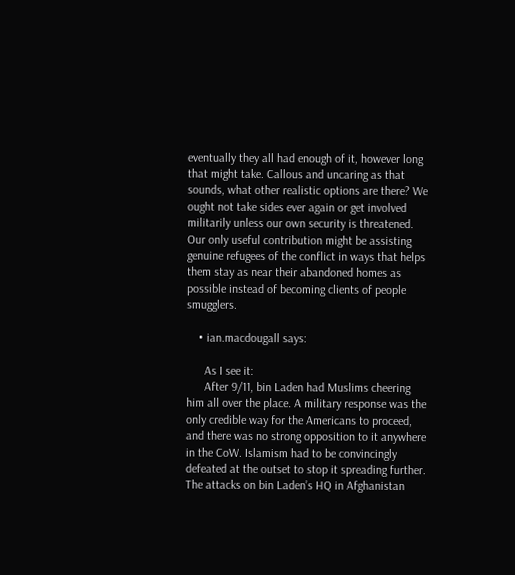eventually they all had enough of it, however long that might take. Callous and uncaring as that sounds, what other realistic options are there? We ought not take sides ever again or get involved militarily unless our own security is threatened. Our only useful contribution might be assisting genuine refugees of the conflict in ways that helps them stay as near their abandoned homes as possible instead of becoming clients of people smugglers.

    • ian.macdougall says:

      As I see it:
      After 9/11, bin Laden had Muslims cheering him all over the place. A military response was the only credible way for the Americans to proceed, and there was no strong opposition to it anywhere in the CoW. Islamism had to be convincingly defeated at the outset to stop it spreading further. The attacks on bin Laden’s HQ in Afghanistan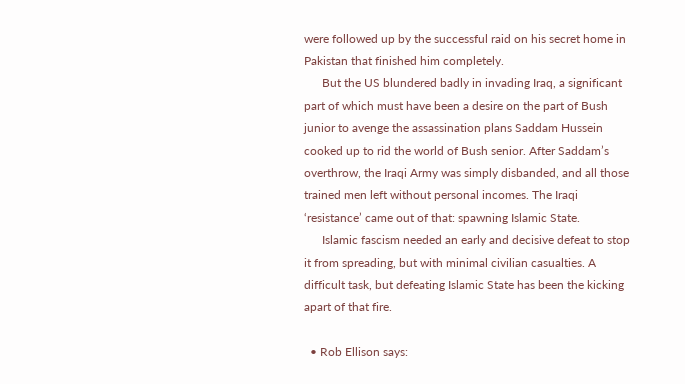were followed up by the successful raid on his secret home in Pakistan that finished him completely.
      But the US blundered badly in invading Iraq, a significant part of which must have been a desire on the part of Bush junior to avenge the assassination plans Saddam Hussein cooked up to rid the world of Bush senior. After Saddam’s overthrow, the Iraqi Army was simply disbanded, and all those trained men left without personal incomes. The Iraqi ‘resistance’ came out of that: spawning Islamic State.
      Islamic fascism needed an early and decisive defeat to stop it from spreading, but with minimal civilian casualties. A difficult task, but defeating Islamic State has been the kicking apart of that fire.

  • Rob Ellison says: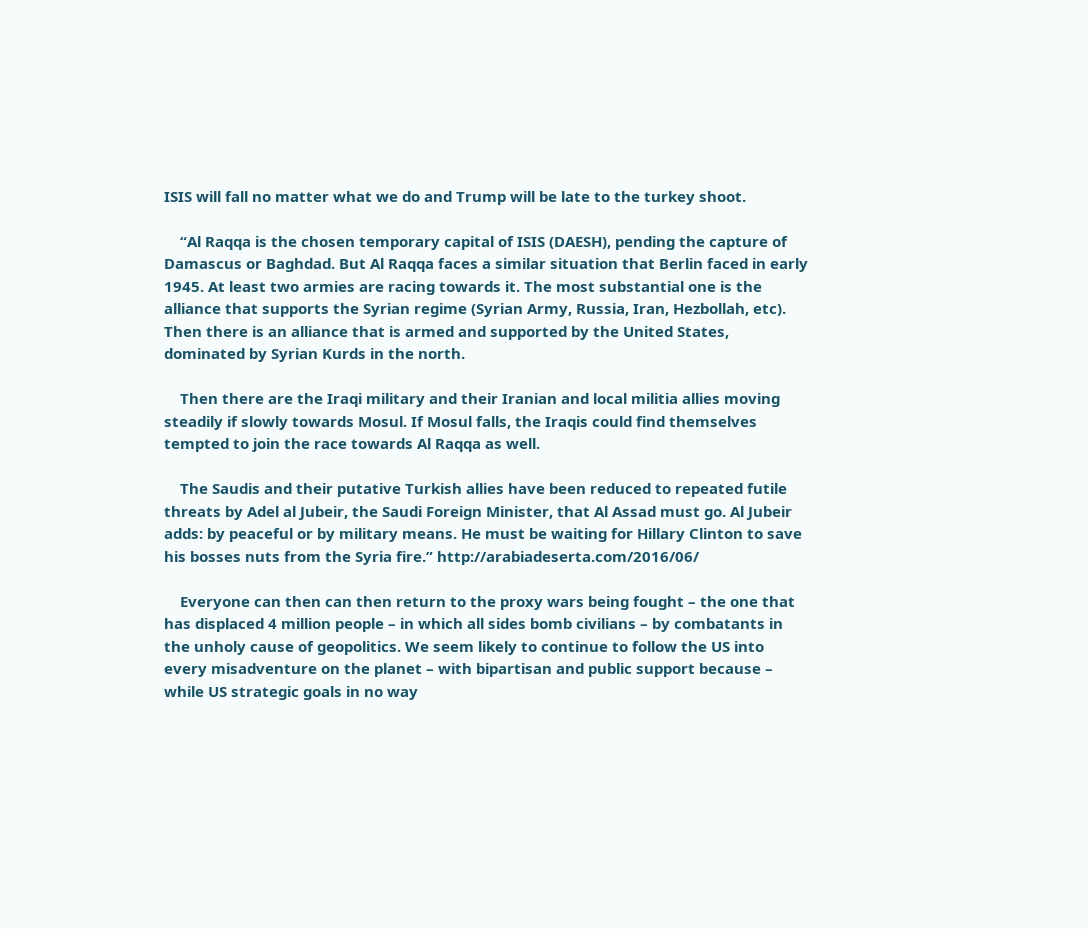ISIS will fall no matter what we do and Trump will be late to the turkey shoot.

    “Al Raqqa is the chosen temporary capital of ISIS (DAESH), pending the capture of Damascus or Baghdad. But Al Raqqa faces a similar situation that Berlin faced in early 1945. At least two armies are racing towards it. The most substantial one is the alliance that supports the Syrian regime (Syrian Army, Russia, Iran, Hezbollah, etc). Then there is an alliance that is armed and supported by the United States, dominated by Syrian Kurds in the north.

    Then there are the Iraqi military and their Iranian and local militia allies moving steadily if slowly towards Mosul. If Mosul falls, the Iraqis could find themselves tempted to join the race towards Al Raqqa as well.

    The Saudis and their putative Turkish allies have been reduced to repeated futile threats by Adel al Jubeir, the Saudi Foreign Minister, that Al Assad must go. Al Jubeir adds: by peaceful or by military means. He must be waiting for Hillary Clinton to save his bosses nuts from the Syria fire.” http://arabiadeserta.com/2016/06/

    Everyone can then can then return to the proxy wars being fought – the one that has displaced 4 million people – in which all sides bomb civilians – by combatants in the unholy cause of geopolitics. We seem likely to continue to follow the US into every misadventure on the planet – with bipartisan and public support because – while US strategic goals in no way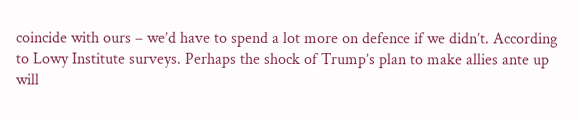coincide with ours – we’d have to spend a lot more on defence if we didn’t. According to Lowy Institute surveys. Perhaps the shock of Trump’s plan to make allies ante up will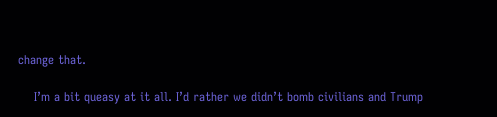change that.

    I’m a bit queasy at it all. I’d rather we didn’t bomb civilians and Trump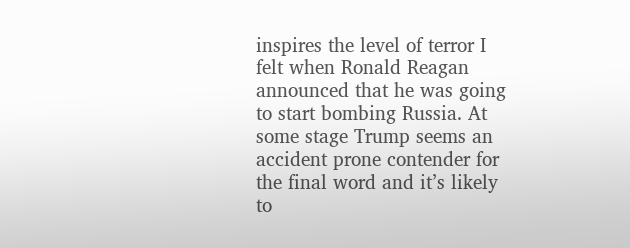inspires the level of terror I felt when Ronald Reagan announced that he was going to start bombing Russia. At some stage Trump seems an accident prone contender for the final word and it’s likely to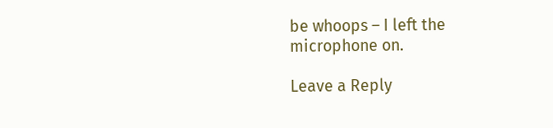be whoops – I left the microphone on.

Leave a Reply